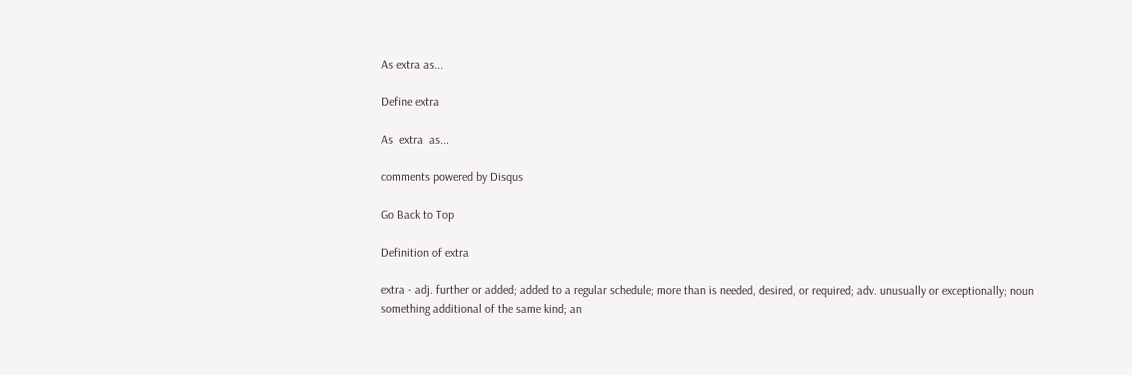As extra as...

Define extra

As  extra  as...

comments powered by Disqus

Go Back to Top

Definition of extra

extra - adj. further or added; added to a regular schedule; more than is needed, desired, or required; adv. unusually or exceptionally; noun something additional of the same kind; an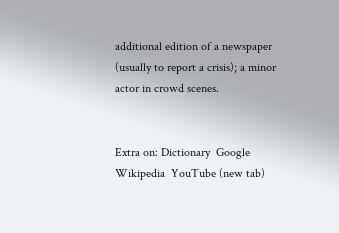additional edition of a newspaper (usually to report a crisis); a minor actor in crowd scenes.


Extra on: Dictionary  Google  Wikipedia  YouTube (new tab)